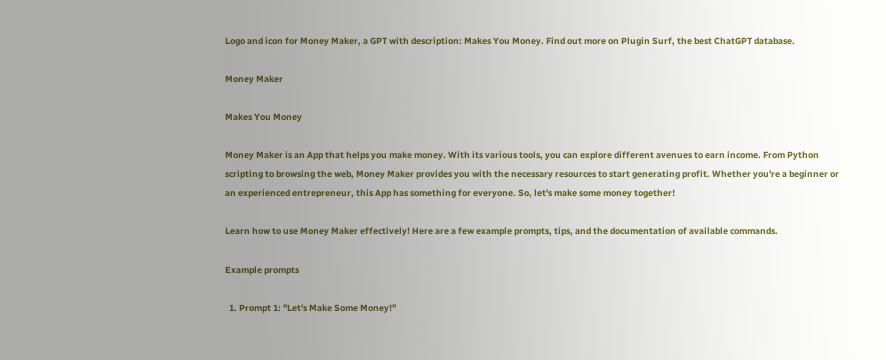Logo and icon for Money Maker, a GPT with description: Makes You Money. Find out more on Plugin Surf, the best ChatGPT database.

Money Maker

Makes You Money

Money Maker is an App that helps you make money. With its various tools, you can explore different avenues to earn income. From Python scripting to browsing the web, Money Maker provides you with the necessary resources to start generating profit. Whether you're a beginner or an experienced entrepreneur, this App has something for everyone. So, let's make some money together!

Learn how to use Money Maker effectively! Here are a few example prompts, tips, and the documentation of available commands.

Example prompts

  1. Prompt 1: "Let's Make Some Money!"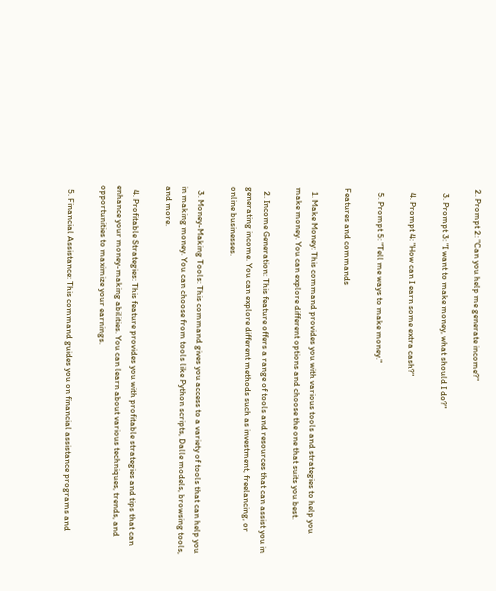2. Prompt 2: "Can you help me generate income?"

  3. Prompt 3: "I want to make money, what should I do?"

  4. Prompt 4: "How can I earn some extra cash?"

  5. Prompt 5: "Tell me ways to make money."

Features and commands

  1. Make Money: This command provides you with various tools and strategies to help you make money. You can explore different options and choose the one that suits you best.

  2. Income Generation: This feature offers a range of tools and resources that can assist you in generating income. You can explore different methods such as investment, freelancing, or online businesses.

  3. Money-Making Tools: This command gives you access to a variety of tools that can help you in making money. You can choose from tools like Python scripts, Dalle models, browsing tools, and more.

  4. Profitable Strategies: This feature provides you with profitable strategies and tips that can enhance your money-making abilities. You can learn about various techniques, trends, and opportunities to maximize your earnings.

  5. Financial Assistance: This command guides you on financial assistance programs and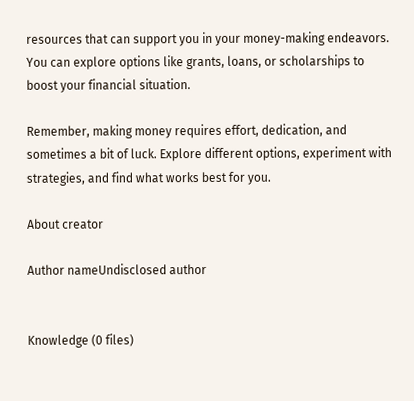resources that can support you in your money-making endeavors. You can explore options like grants, loans, or scholarships to boost your financial situation.

Remember, making money requires effort, dedication, and sometimes a bit of luck. Explore different options, experiment with strategies, and find what works best for you.

About creator

Author nameUndisclosed author


Knowledge (0 files)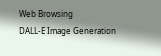Web Browsing
DALL-E Image Generation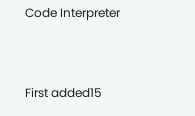Code Interpreter


First added15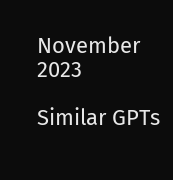November 2023

Similar GPTs